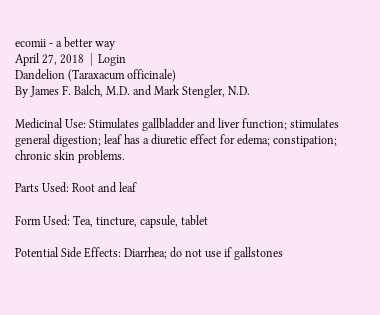ecomii - a better way
April 27, 2018  |  Login
Dandelion (Taraxacum officinale)
By James F. Balch, M.D. and Mark Stengler, N.D.

Medicinal Use: Stimulates gallbladder and liver function; stimulates general digestion; leaf has a diuretic effect for edema; constipation; chronic skin problems.

Parts Used: Root and leaf

Form Used: Tea, tincture, capsule, tablet

Potential Side Effects: Diarrhea; do not use if gallstones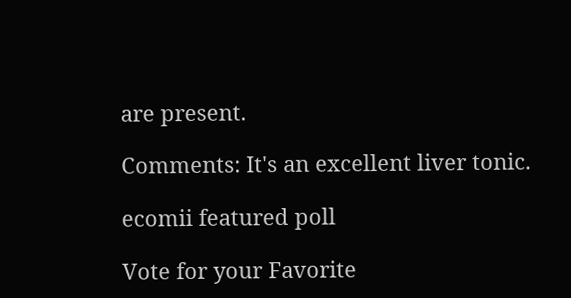are present.

Comments: It's an excellent liver tonic.

ecomii featured poll

Vote for your Favorite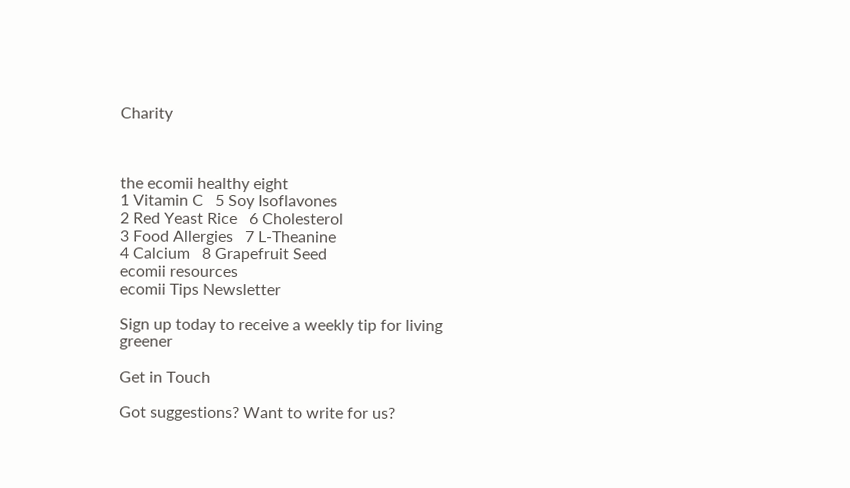Charity



the ecomii healthy eight
1 Vitamin C   5 Soy Isoflavones
2 Red Yeast Rice   6 Cholesterol
3 Food Allergies   7 L-Theanine
4 Calcium   8 Grapefruit Seed
ecomii resources
ecomii Tips Newsletter

Sign up today to receive a weekly tip for living greener

Get in Touch

Got suggestions? Want to write for us?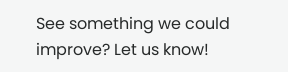See something we could improve? Let us know!